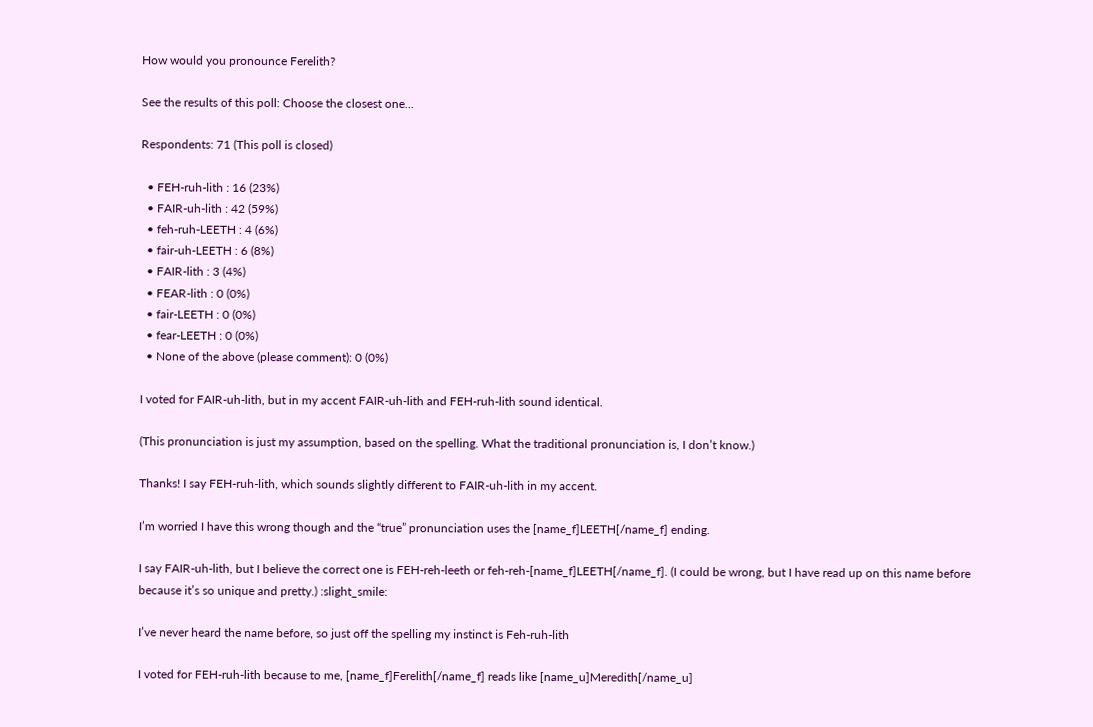How would you pronounce Ferelith?

See the results of this poll: Choose the closest one…

Respondents: 71 (This poll is closed)

  • FEH-ruh-lith : 16 (23%)
  • FAIR-uh-lith : 42 (59%)
  • feh-ruh-LEETH : 4 (6%)
  • fair-uh-LEETH : 6 (8%)
  • FAIR-lith : 3 (4%)
  • FEAR-lith : 0 (0%)
  • fair-LEETH : 0 (0%)
  • fear-LEETH : 0 (0%)
  • None of the above (please comment): 0 (0%)

I voted for FAIR-uh-lith, but in my accent FAIR-uh-lith and FEH-ruh-lith sound identical.

(This pronunciation is just my assumption, based on the spelling. What the traditional pronunciation is, I don’t know.)

Thanks! I say FEH-ruh-lith, which sounds slightly different to FAIR-uh-lith in my accent.

I’m worried I have this wrong though and the “true” pronunciation uses the [name_f]LEETH[/name_f] ending.

I say FAIR-uh-lith, but I believe the correct one is FEH-reh-leeth or feh-reh-[name_f]LEETH[/name_f]. (I could be wrong, but I have read up on this name before because it’s so unique and pretty.) :slight_smile:

I’ve never heard the name before, so just off the spelling my instinct is Feh-ruh-lith

I voted for FEH-ruh-lith because to me, [name_f]Ferelith[/name_f] reads like [name_u]Meredith[/name_u]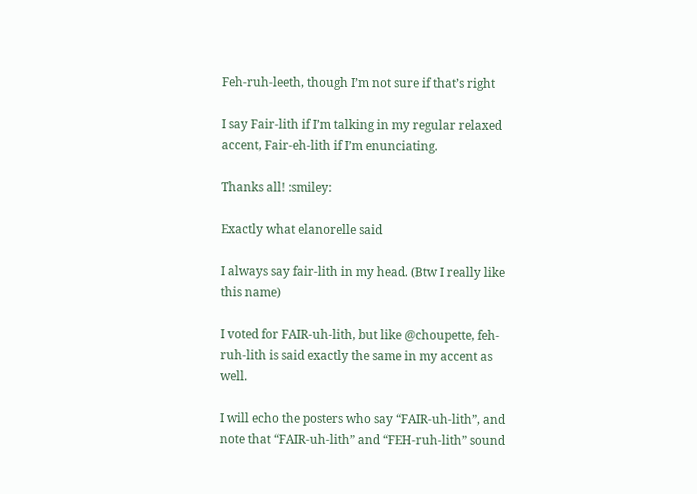Feh-ruh-leeth, though I’m not sure if that’s right

I say Fair-lith if I’m talking in my regular relaxed accent, Fair-eh-lith if I’m enunciating.

Thanks all! :smiley:

Exactly what elanorelle said

I always say fair-lith in my head. (Btw I really like this name)

I voted for FAIR-uh-lith, but like @choupette, feh-ruh-lith is said exactly the same in my accent as well.

I will echo the posters who say “FAIR-uh-lith”, and note that “FAIR-uh-lith” and “FEH-ruh-lith” sound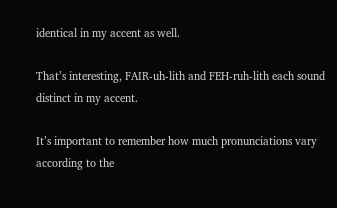identical in my accent as well.

That’s interesting, FAIR-uh-lith and FEH-ruh-lith each sound distinct in my accent.

It’s important to remember how much pronunciations vary according to the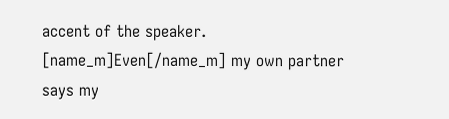accent of the speaker. [name_m]Even[/name_m] my own partner says my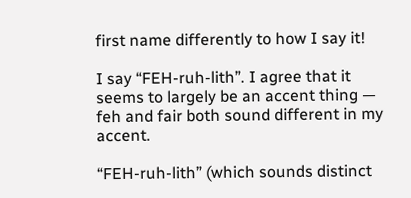first name differently to how I say it!

I say “FEH-ruh-lith”. I agree that it seems to largely be an accent thing — feh and fair both sound different in my accent.

“FEH-ruh-lith” (which sounds distinct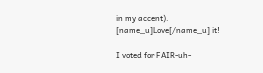in my accent). [name_u]Love[/name_u] it!

I voted for FAIR-uh-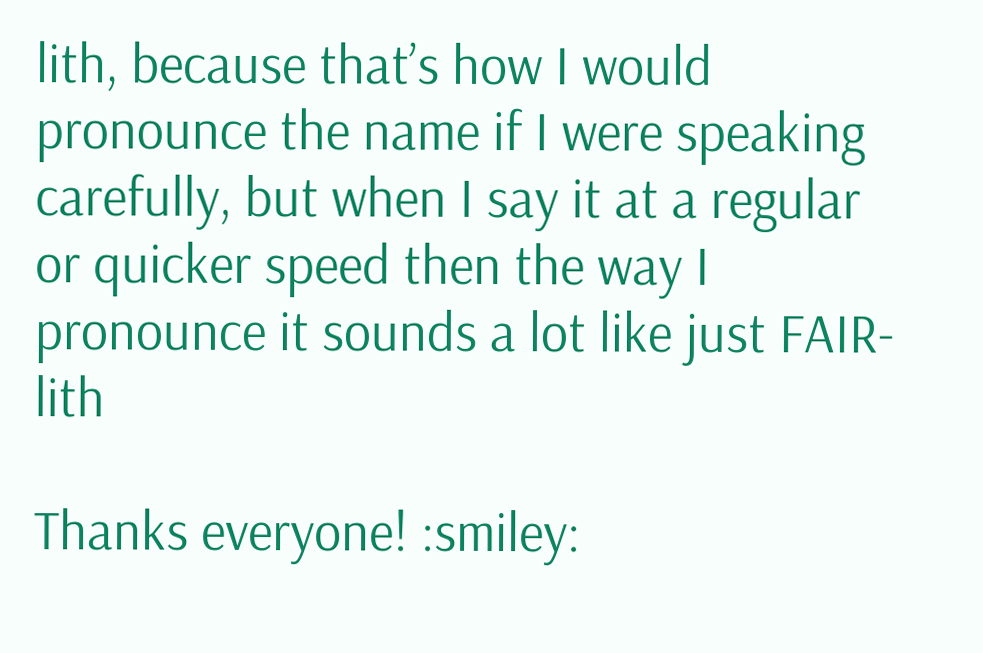lith, because that’s how I would pronounce the name if I were speaking carefully, but when I say it at a regular or quicker speed then the way I pronounce it sounds a lot like just FAIR-lith

Thanks everyone! :smiley: